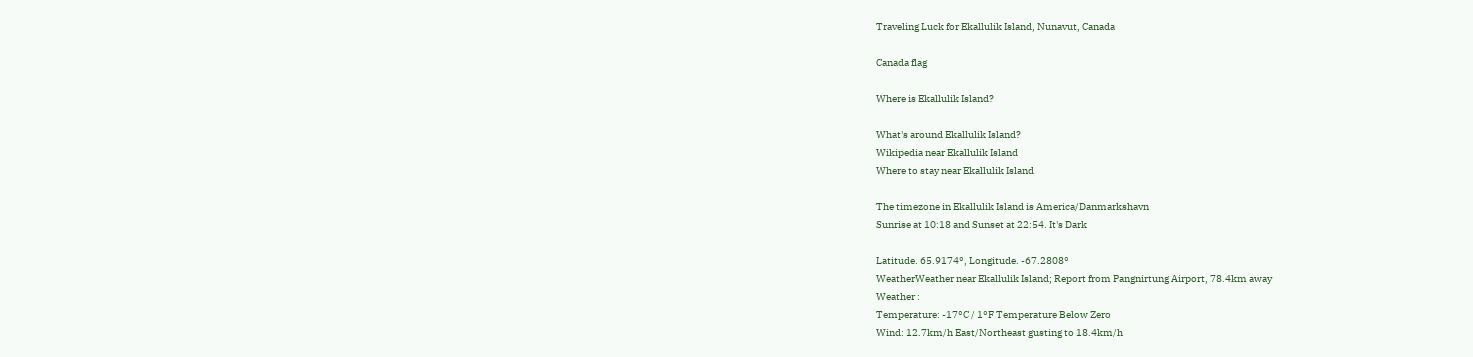Traveling Luck for Ekallulik Island, Nunavut, Canada

Canada flag

Where is Ekallulik Island?

What's around Ekallulik Island?
Wikipedia near Ekallulik Island
Where to stay near Ekallulik Island

The timezone in Ekallulik Island is America/Danmarkshavn
Sunrise at 10:18 and Sunset at 22:54. It's Dark

Latitude. 65.9174°, Longitude. -67.2808°
WeatherWeather near Ekallulik Island; Report from Pangnirtung Airport, 78.4km away
Weather :
Temperature: -17°C / 1°F Temperature Below Zero
Wind: 12.7km/h East/Northeast gusting to 18.4km/h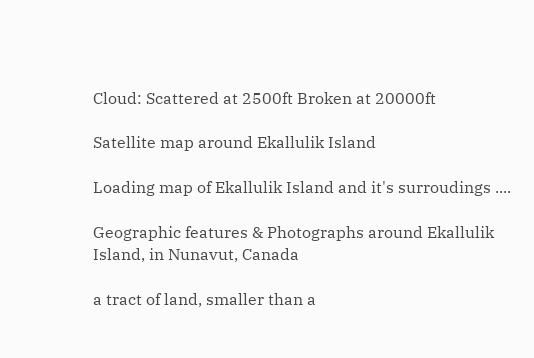Cloud: Scattered at 2500ft Broken at 20000ft

Satellite map around Ekallulik Island

Loading map of Ekallulik Island and it's surroudings ....

Geographic features & Photographs around Ekallulik Island, in Nunavut, Canada

a tract of land, smaller than a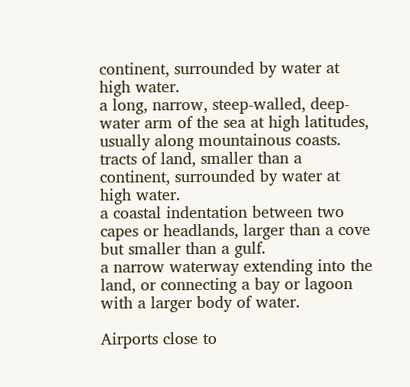continent, surrounded by water at high water.
a long, narrow, steep-walled, deep-water arm of the sea at high latitudes, usually along mountainous coasts.
tracts of land, smaller than a continent, surrounded by water at high water.
a coastal indentation between two capes or headlands, larger than a cove but smaller than a gulf.
a narrow waterway extending into the land, or connecting a bay or lagoon with a larger body of water.

Airports close to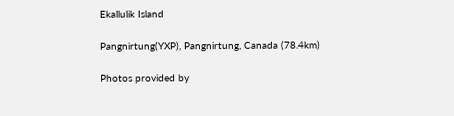Ekallulik Island

Pangnirtung(YXP), Pangnirtung, Canada (78.4km)

Photos provided by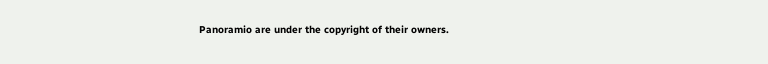Panoramio are under the copyright of their owners.